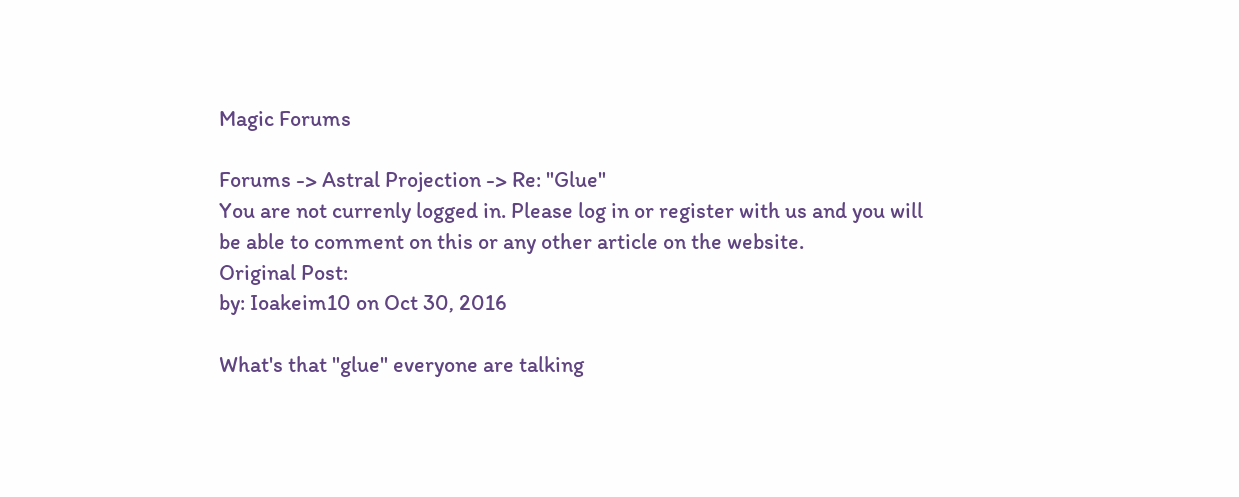Magic Forums

Forums -> Astral Projection -> Re: "Glue"
You are not currenly logged in. Please log in or register with us and you will be able to comment on this or any other article on the website.
Original Post:
by: Ioakeim10 on Oct 30, 2016

What's that "glue" everyone are talking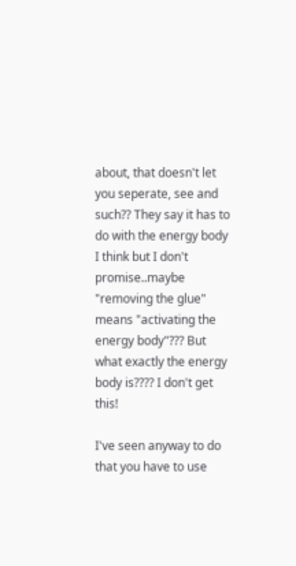about, that doesn't let you seperate, see and such?? They say it has to do with the energy body I think but I don't promise..maybe "removing the glue" means "activating the energy body"??? But what exactly the energy body is???? I don't get this!

I've seen anyway to do that you have to use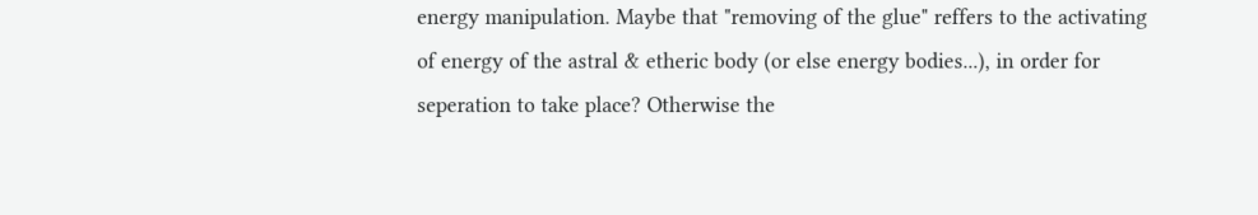energy manipulation. Maybe that "removing of the glue" reffers to the activating of energy of the astral & etheric body (or else energy bodies...), in order for seperation to take place? Otherwise the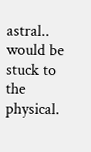astral.. would be stuck to the physical.